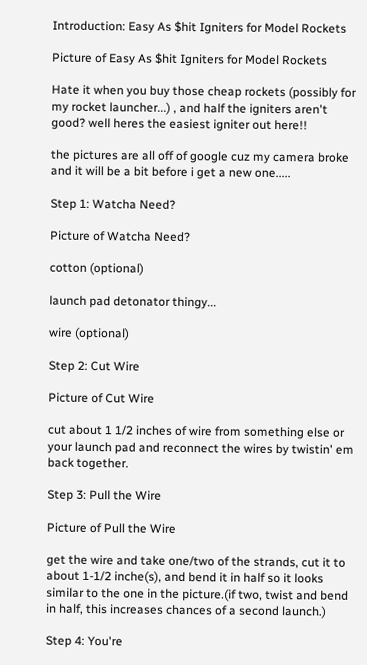Introduction: Easy As $hit Igniters for Model Rockets

Picture of Easy As $hit Igniters for Model Rockets

Hate it when you buy those cheap rockets (possibly for my rocket launcher...) , and half the igniters aren't good? well heres the easiest igniter out here!!

the pictures are all off of google cuz my camera broke and it will be a bit before i get a new one.....

Step 1: Watcha Need?

Picture of Watcha Need?

cotton (optional)

launch pad detonator thingy...

wire (optional)

Step 2: Cut Wire

Picture of Cut Wire

cut about 1 1/2 inches of wire from something else or your launch pad and reconnect the wires by twistin' em back together.

Step 3: Pull the Wire

Picture of Pull the Wire

get the wire and take one/two of the strands, cut it to about 1-1/2 inche(s), and bend it in half so it looks similar to the one in the picture.(if two, twist and bend in half, this increases chances of a second launch.)

Step 4: You're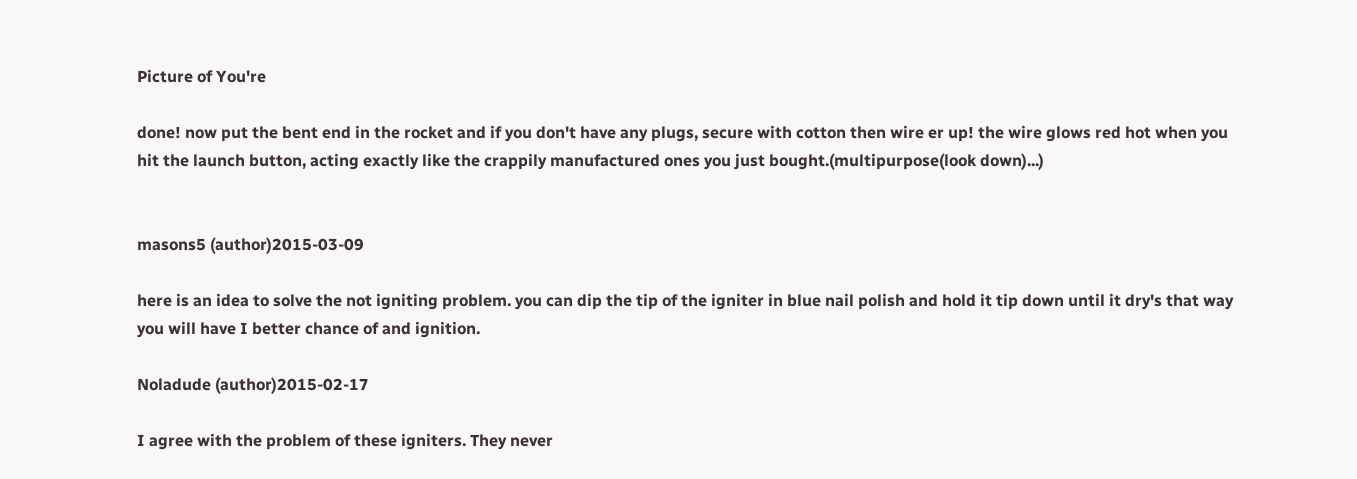Picture of You're

done! now put the bent end in the rocket and if you don't have any plugs, secure with cotton then wire er up! the wire glows red hot when you hit the launch button, acting exactly like the crappily manufactured ones you just bought.(multipurpose(look down)...)


masons5 (author)2015-03-09

here is an idea to solve the not igniting problem. you can dip the tip of the igniter in blue nail polish and hold it tip down until it dry's that way you will have I better chance of and ignition.

Noladude (author)2015-02-17

I agree with the problem of these igniters. They never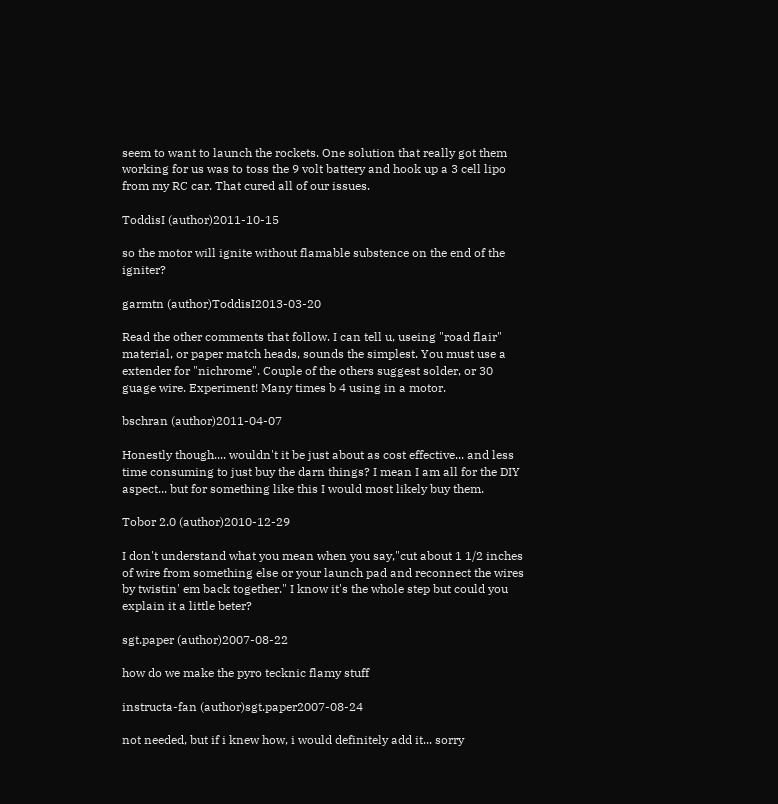seem to want to launch the rockets. One solution that really got them working for us was to toss the 9 volt battery and hook up a 3 cell lipo from my RC car. That cured all of our issues.

ToddisI (author)2011-10-15

so the motor will ignite without flamable substence on the end of the igniter?

garmtn (author)ToddisI2013-03-20

Read the other comments that follow. I can tell u, useing "road flair" material, or paper match heads, sounds the simplest. You must use a extender for "nichrome". Couple of the others suggest solder, or 30 guage wire. Experiment! Many times b 4 using in a motor.

bschran (author)2011-04-07

Honestly though.... wouldn't it be just about as cost effective... and less time consuming to just buy the darn things? I mean I am all for the DIY aspect... but for something like this I would most likely buy them.

Tobor 2.0 (author)2010-12-29

I don't understand what you mean when you say,"cut about 1 1/2 inches of wire from something else or your launch pad and reconnect the wires by twistin' em back together." I know it's the whole step but could you explain it a little beter?

sgt.paper (author)2007-08-22

how do we make the pyro tecknic flamy stuff

instructa-fan (author)sgt.paper2007-08-24

not needed, but if i knew how, i would definitely add it... sorry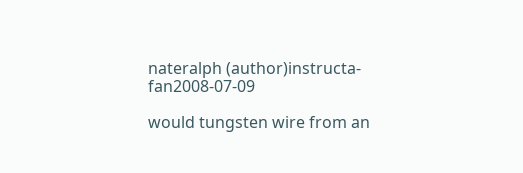nateralph (author)instructa-fan2008-07-09

would tungsten wire from an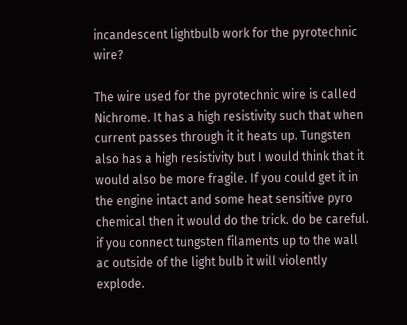incandescent lightbulb work for the pyrotechnic wire?

The wire used for the pyrotechnic wire is called Nichrome. It has a high resistivity such that when current passes through it it heats up. Tungsten also has a high resistivity but I would think that it would also be more fragile. If you could get it in the engine intact and some heat sensitive pyro chemical then it would do the trick. do be careful. if you connect tungsten filaments up to the wall ac outside of the light bulb it will violently explode.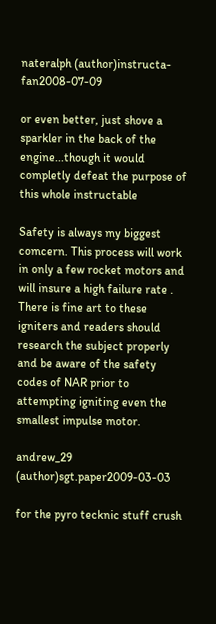nateralph (author)instructa-fan2008-07-09

or even better, just shove a sparkler in the back of the engine...though it would completly defeat the purpose of this whole instructable

Safety is always my biggest comcern. This process will work in only a few rocket motors and will insure a high failure rate . There is fine art to these igniters and readers should research the subject properly and be aware of the safety codes of NAR prior to attempting igniting even the smallest impulse motor.

andrew_29 (author)sgt.paper2009-03-03

for the pyro tecknic stuff crush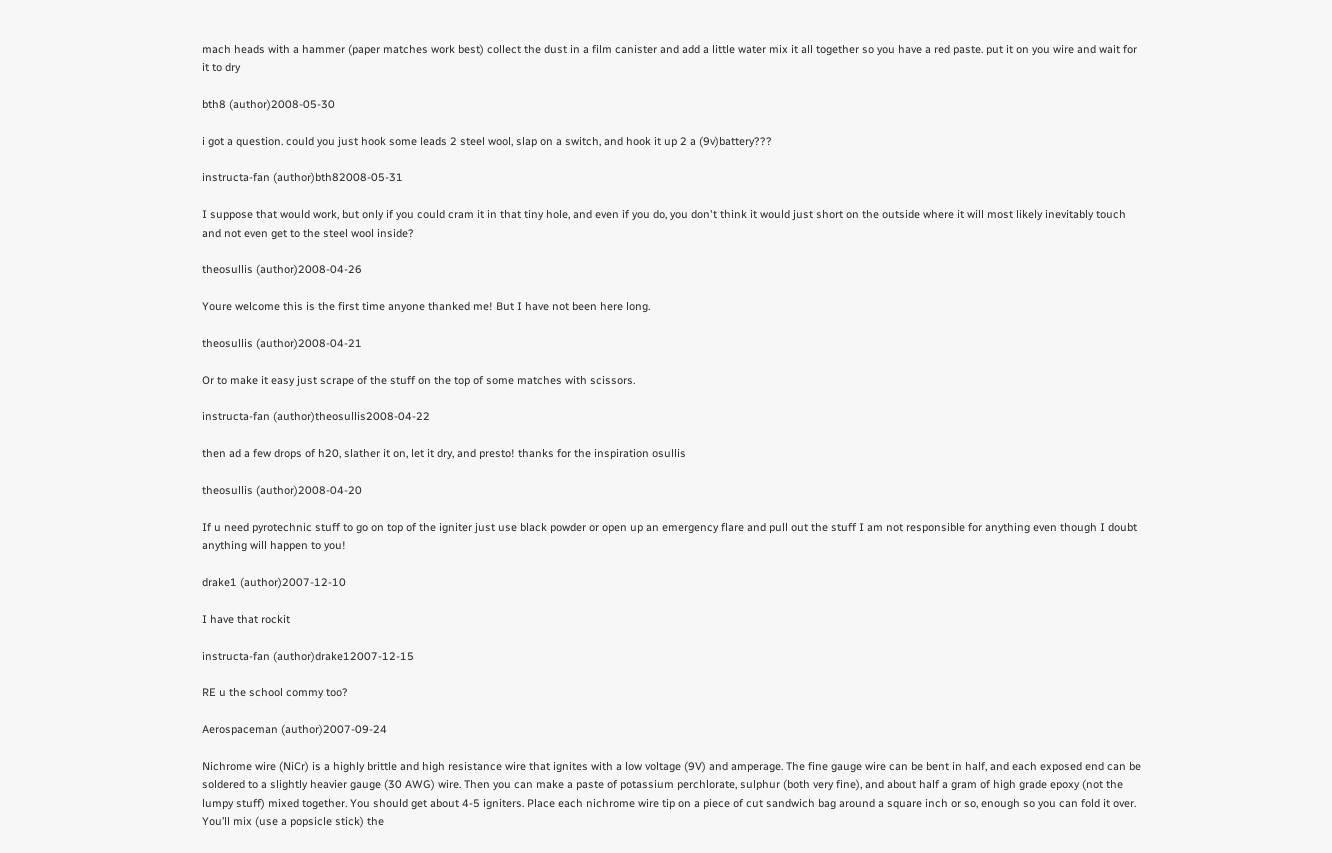mach heads with a hammer (paper matches work best) collect the dust in a film canister and add a little water mix it all together so you have a red paste. put it on you wire and wait for it to dry

bth8 (author)2008-05-30

i got a question. could you just hook some leads 2 steel wool, slap on a switch, and hook it up 2 a (9v)battery???

instructa-fan (author)bth82008-05-31

I suppose that would work, but only if you could cram it in that tiny hole, and even if you do, you don't think it would just short on the outside where it will most likely inevitably touch and not even get to the steel wool inside?

theosullis (author)2008-04-26

Youre welcome this is the first time anyone thanked me! But I have not been here long.

theosullis (author)2008-04-21

Or to make it easy just scrape of the stuff on the top of some matches with scissors.

instructa-fan (author)theosullis2008-04-22

then ad a few drops of h20, slather it on, let it dry, and presto! thanks for the inspiration osullis

theosullis (author)2008-04-20

If u need pyrotechnic stuff to go on top of the igniter just use black powder or open up an emergency flare and pull out the stuff I am not responsible for anything even though I doubt anything will happen to you!

drake1 (author)2007-12-10

I have that rockit

instructa-fan (author)drake12007-12-15

RE u the school commy too?

Aerospaceman (author)2007-09-24

Nichrome wire (NiCr) is a highly brittle and high resistance wire that ignites with a low voltage (9V) and amperage. The fine gauge wire can be bent in half, and each exposed end can be soldered to a slightly heavier gauge (30 AWG) wire. Then you can make a paste of potassium perchlorate, sulphur (both very fine), and about half a gram of high grade epoxy (not the lumpy stuff) mixed together. You should get about 4-5 igniters. Place each nichrome wire tip on a piece of cut sandwich bag around a square inch or so, enough so you can fold it over. You’ll mix (use a popsicle stick) the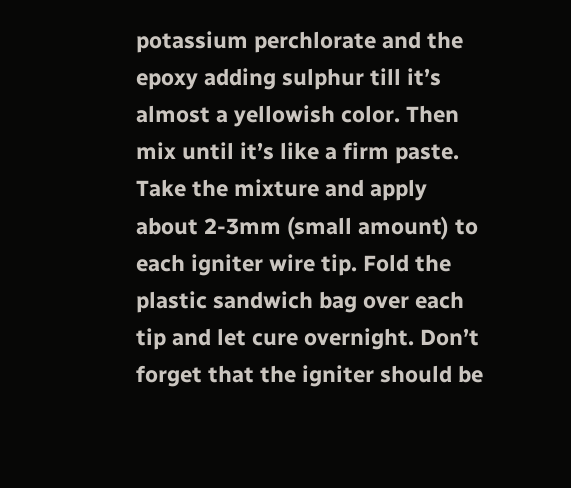potassium perchlorate and the epoxy adding sulphur till it’s almost a yellowish color. Then mix until it’s like a firm paste. Take the mixture and apply about 2-3mm (small amount) to each igniter wire tip. Fold the plastic sandwich bag over each tip and let cure overnight. Don’t forget that the igniter should be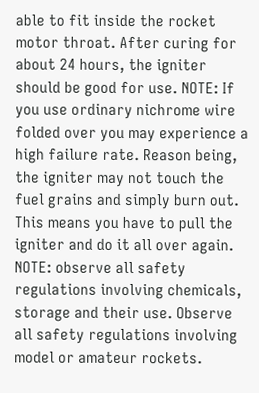able to fit inside the rocket motor throat. After curing for about 24 hours, the igniter should be good for use. NOTE: If you use ordinary nichrome wire folded over you may experience a high failure rate. Reason being, the igniter may not touch the fuel grains and simply burn out. This means you have to pull the igniter and do it all over again. NOTE: observe all safety regulations involving chemicals, storage and their use. Observe all safety regulations involving model or amateur rockets.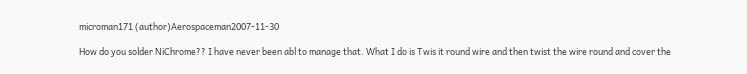microman171 (author)Aerospaceman2007-11-30

How do you solder NiChrome?? I have never been abl to manage that. What I do is Twis it round wire and then twist the wire round and cover the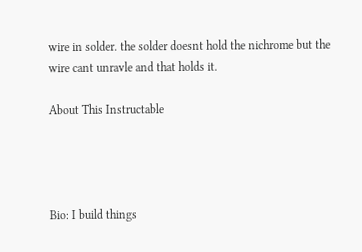wire in solder. the solder doesnt hold the nichrome but the wire cant unravle and that holds it.

About This Instructable




Bio: I build things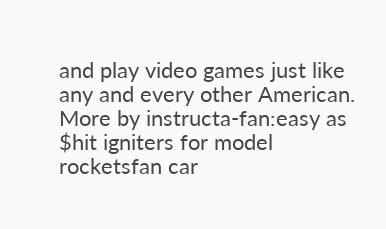and play video games just like any and every other American.
More by instructa-fan:easy as $hit igniters for model rocketsfan car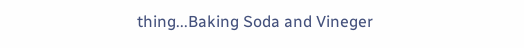thing...Baking Soda and Vineger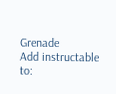Grenade
Add instructable to: